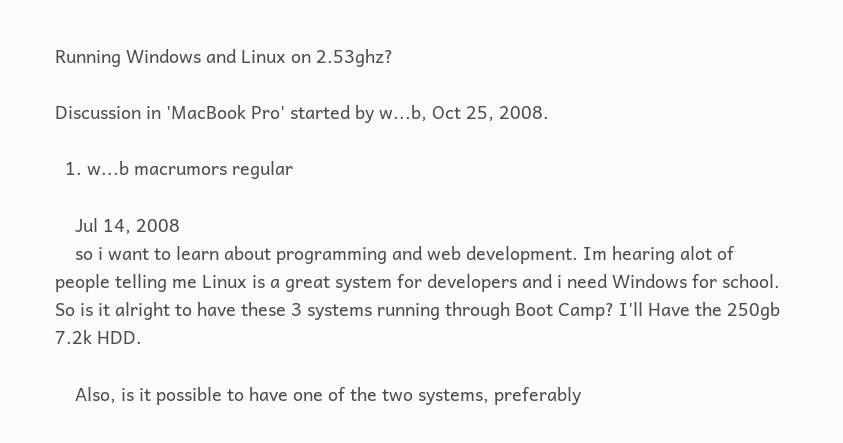Running Windows and Linux on 2.53ghz?

Discussion in 'MacBook Pro' started by w...b, Oct 25, 2008.

  1. w...b macrumors regular

    Jul 14, 2008
    so i want to learn about programming and web development. Im hearing alot of people telling me Linux is a great system for developers and i need Windows for school. So is it alright to have these 3 systems running through Boot Camp? I'll Have the 250gb 7.2k HDD.

    Also, is it possible to have one of the two systems, preferably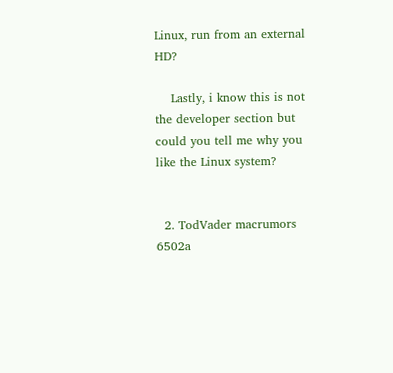Linux, run from an external HD?

    Lastly, i know this is not the developer section but could you tell me why you like the Linux system?


  2. TodVader macrumors 6502a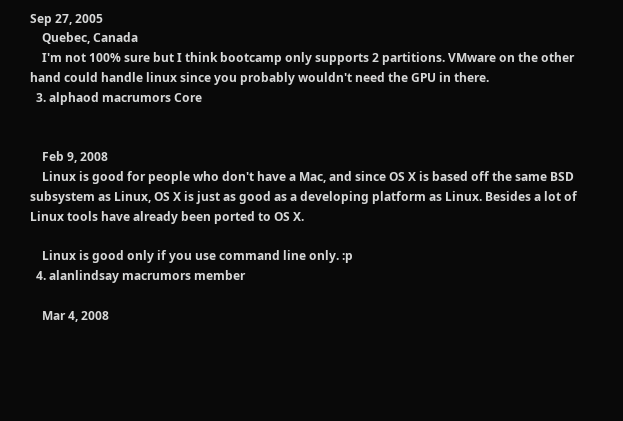Sep 27, 2005
    Quebec, Canada
    I'm not 100% sure but I think bootcamp only supports 2 partitions. VMware on the other hand could handle linux since you probably wouldn't need the GPU in there.
  3. alphaod macrumors Core


    Feb 9, 2008
    Linux is good for people who don't have a Mac, and since OS X is based off the same BSD subsystem as Linux, OS X is just as good as a developing platform as Linux. Besides a lot of Linux tools have already been ported to OS X.

    Linux is good only if you use command line only. :p
  4. alanlindsay macrumors member

    Mar 4, 2008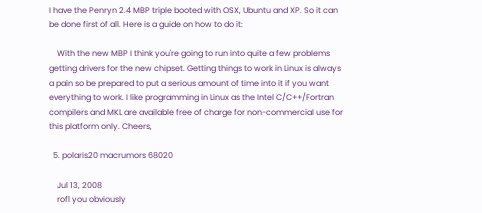I have the Penryn 2.4 MBP triple booted with OSX, Ubuntu and XP. So it can be done first of all. Here is a guide on how to do it:

    With the new MBP I think you're going to run into quite a few problems getting drivers for the new chipset. Getting things to work in Linux is always a pain so be prepared to put a serious amount of time into it if you want everything to work. I like programming in Linux as the Intel C/C++/Fortran compilers and MKL are available free of charge for non-commercial use for this platform only. Cheers,

  5. polaris20 macrumors 68020

    Jul 13, 2008
    rofl you obviously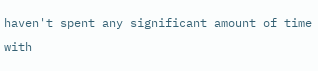haven't spent any significant amount of time with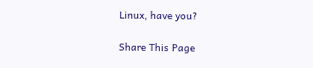Linux, have you?

Share This Page